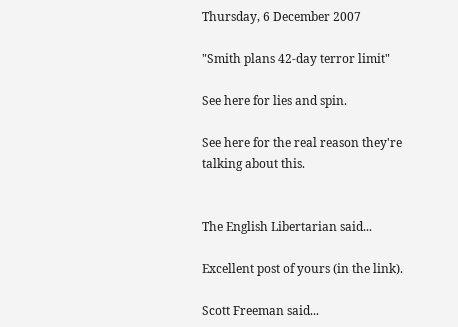Thursday, 6 December 2007

"Smith plans 42-day terror limit"

See here for lies and spin.

See here for the real reason they're talking about this.


The English Libertarian said...

Excellent post of yours (in the link).

Scott Freeman said...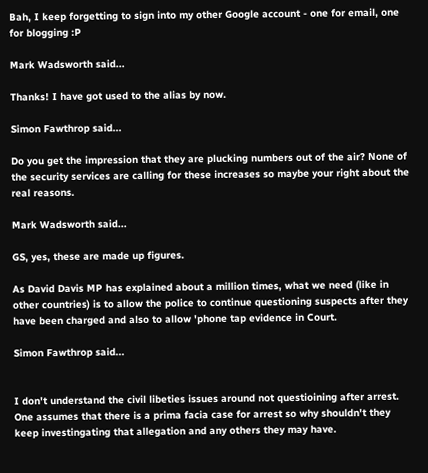Bah, I keep forgetting to sign into my other Google account - one for email, one for blogging :P

Mark Wadsworth said...

Thanks! I have got used to the alias by now.

Simon Fawthrop said...

Do you get the impression that they are plucking numbers out of the air? None of the security services are calling for these increases so maybe your right about the real reasons.

Mark Wadsworth said...

GS, yes, these are made up figures.

As David Davis MP has explained about a million times, what we need (like in other countries) is to allow the police to continue questioning suspects after they have been charged and also to allow 'phone tap evidence in Court.

Simon Fawthrop said...


I don't understand the civil libeties issues around not questioining after arrest. One assumes that there is a prima facia case for arrest so why shouldn't they keep investingating that allegation and any others they may have.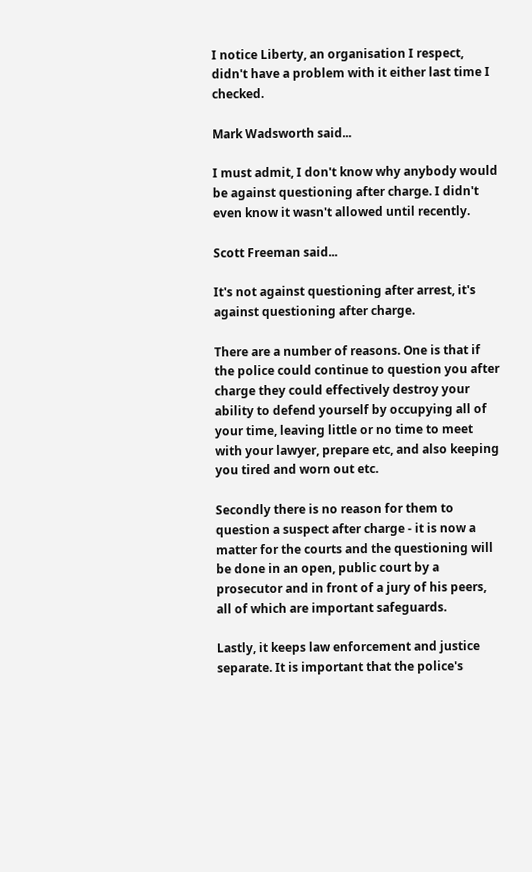I notice Liberty, an organisation I respect, didn't have a problem with it either last time I checked.

Mark Wadsworth said...

I must admit, I don't know why anybody would be against questioning after charge. I didn't even know it wasn't allowed until recently.

Scott Freeman said...

It's not against questioning after arrest, it's against questioning after charge.

There are a number of reasons. One is that if the police could continue to question you after charge they could effectively destroy your ability to defend yourself by occupying all of your time, leaving little or no time to meet with your lawyer, prepare etc, and also keeping you tired and worn out etc.

Secondly there is no reason for them to question a suspect after charge - it is now a matter for the courts and the questioning will be done in an open, public court by a prosecutor and in front of a jury of his peers, all of which are important safeguards.

Lastly, it keeps law enforcement and justice separate. It is important that the police's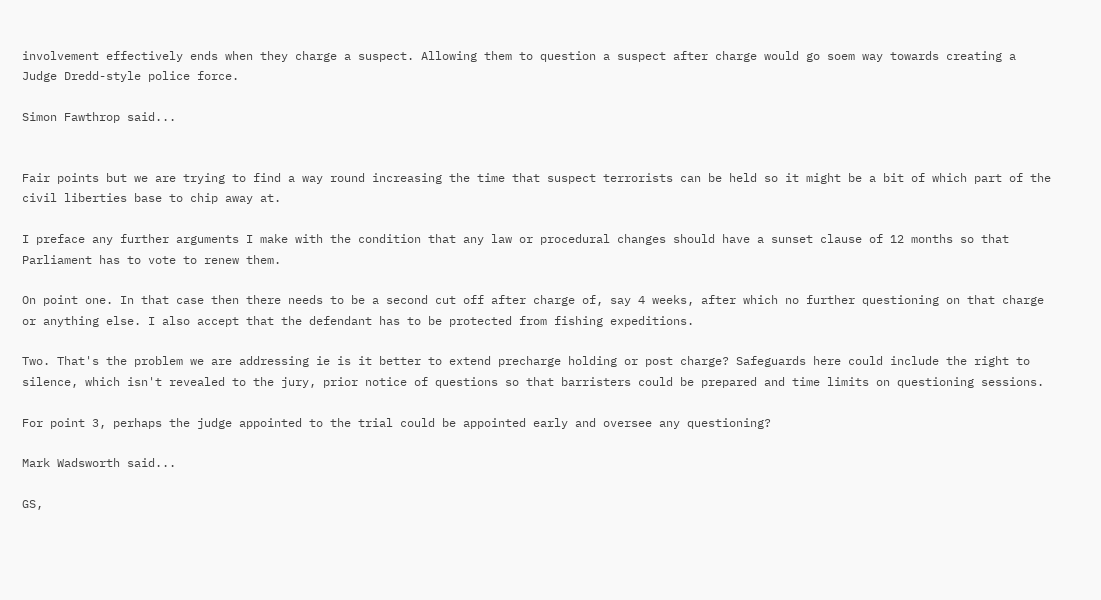involvement effectively ends when they charge a suspect. Allowing them to question a suspect after charge would go soem way towards creating a Judge Dredd-style police force.

Simon Fawthrop said...


Fair points but we are trying to find a way round increasing the time that suspect terrorists can be held so it might be a bit of which part of the civil liberties base to chip away at.

I preface any further arguments I make with the condition that any law or procedural changes should have a sunset clause of 12 months so that Parliament has to vote to renew them.

On point one. In that case then there needs to be a second cut off after charge of, say 4 weeks, after which no further questioning on that charge or anything else. I also accept that the defendant has to be protected from fishing expeditions.

Two. That's the problem we are addressing ie is it better to extend precharge holding or post charge? Safeguards here could include the right to silence, which isn't revealed to the jury, prior notice of questions so that barristers could be prepared and time limits on questioning sessions.

For point 3, perhaps the judge appointed to the trial could be appointed early and oversee any questioning?

Mark Wadsworth said...

GS,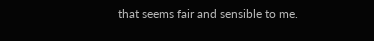that seems fair and sensible to me.